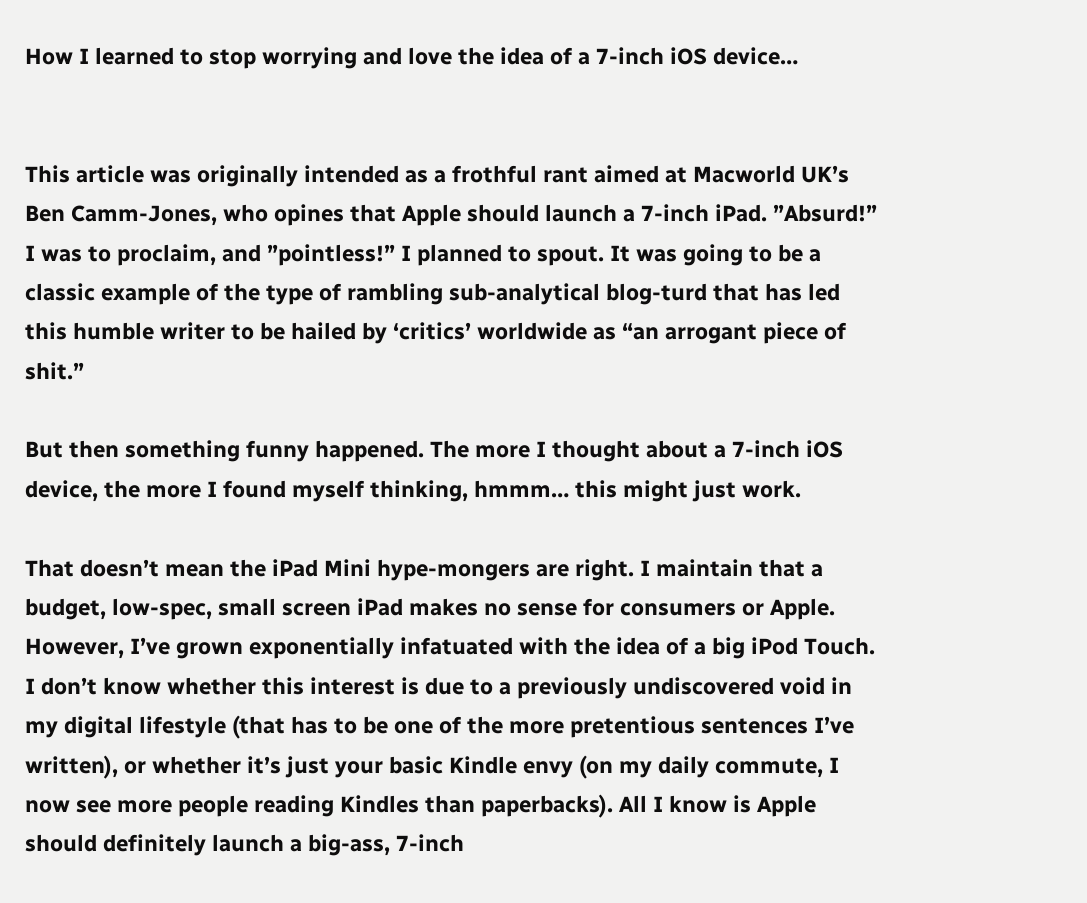How I learned to stop worrying and love the idea of a 7-inch iOS device…


This article was originally intended as a frothful rant aimed at Macworld UK’s Ben Camm-Jones, who opines that Apple should launch a 7-inch iPad. ”Absurd!” I was to proclaim, and ”pointless!” I planned to spout. It was going to be a classic example of the type of rambling sub-analytical blog-turd that has led this humble writer to be hailed by ‘critics’ worldwide as “an arrogant piece of shit.”

But then something funny happened. The more I thought about a 7-inch iOS device, the more I found myself thinking, hmmm… this might just work.

That doesn’t mean the iPad Mini hype-mongers are right. I maintain that a budget, low-spec, small screen iPad makes no sense for consumers or Apple. However, I’ve grown exponentially infatuated with the idea of a big iPod Touch. I don’t know whether this interest is due to a previously undiscovered void in my digital lifestyle (that has to be one of the more pretentious sentences I’ve written), or whether it’s just your basic Kindle envy (on my daily commute, I now see more people reading Kindles than paperbacks). All I know is Apple should definitely launch a big-ass, 7-inch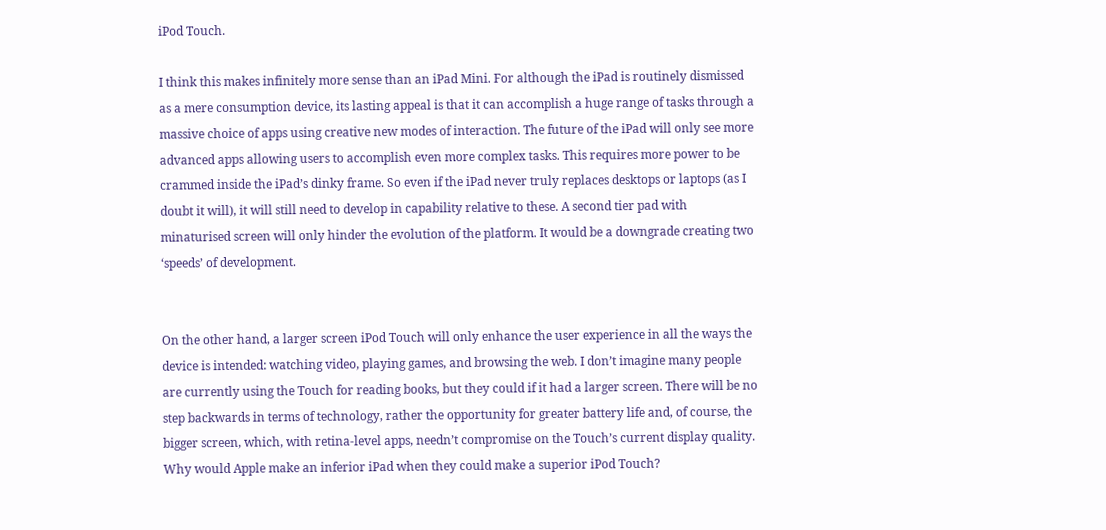iPod Touch.

I think this makes infinitely more sense than an iPad Mini. For although the iPad is routinely dismissed as a mere consumption device, its lasting appeal is that it can accomplish a huge range of tasks through a massive choice of apps using creative new modes of interaction. The future of the iPad will only see more advanced apps allowing users to accomplish even more complex tasks. This requires more power to be crammed inside the iPad’s dinky frame. So even if the iPad never truly replaces desktops or laptops (as I doubt it will), it will still need to develop in capability relative to these. A second tier pad with minaturised screen will only hinder the evolution of the platform. It would be a downgrade creating two ‘speeds’ of development.


On the other hand, a larger screen iPod Touch will only enhance the user experience in all the ways the device is intended: watching video, playing games, and browsing the web. I don’t imagine many people are currently using the Touch for reading books, but they could if it had a larger screen. There will be no step backwards in terms of technology, rather the opportunity for greater battery life and, of course, the bigger screen, which, with retina-level apps, needn’t compromise on the Touch’s current display quality. Why would Apple make an inferior iPad when they could make a superior iPod Touch?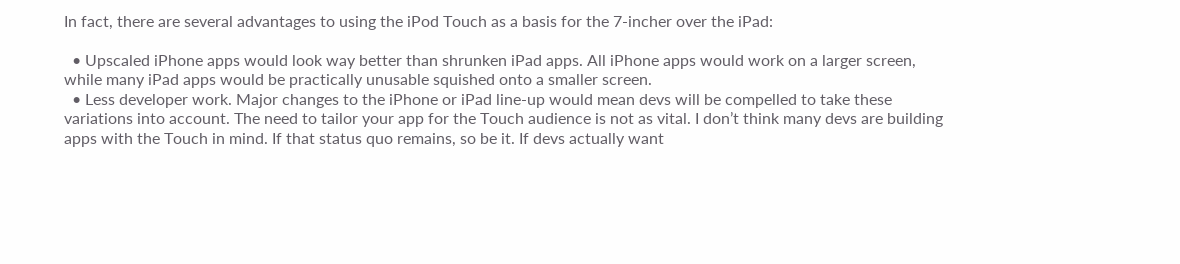In fact, there are several advantages to using the iPod Touch as a basis for the 7-incher over the iPad:

  • Upscaled iPhone apps would look way better than shrunken iPad apps. All iPhone apps would work on a larger screen, while many iPad apps would be practically unusable squished onto a smaller screen.
  • Less developer work. Major changes to the iPhone or iPad line-up would mean devs will be compelled to take these variations into account. The need to tailor your app for the Touch audience is not as vital. I don’t think many devs are building apps with the Touch in mind. If that status quo remains, so be it. If devs actually want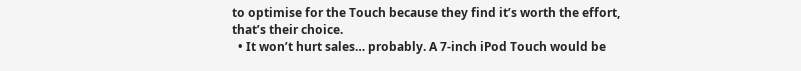to optimise for the Touch because they find it’s worth the effort, that’s their choice.
  • It won’t hurt sales… probably. A 7-inch iPod Touch would be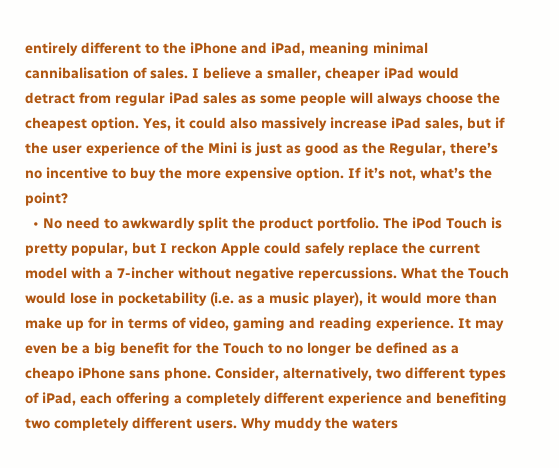entirely different to the iPhone and iPad, meaning minimal cannibalisation of sales. I believe a smaller, cheaper iPad would detract from regular iPad sales as some people will always choose the cheapest option. Yes, it could also massively increase iPad sales, but if the user experience of the Mini is just as good as the Regular, there’s no incentive to buy the more expensive option. If it’s not, what’s the point?
  • No need to awkwardly split the product portfolio. The iPod Touch is pretty popular, but I reckon Apple could safely replace the current model with a 7-incher without negative repercussions. What the Touch would lose in pocketability (i.e. as a music player), it would more than make up for in terms of video, gaming and reading experience. It may even be a big benefit for the Touch to no longer be defined as a cheapo iPhone sans phone. Consider, alternatively, two different types of iPad, each offering a completely different experience and benefiting two completely different users. Why muddy the waters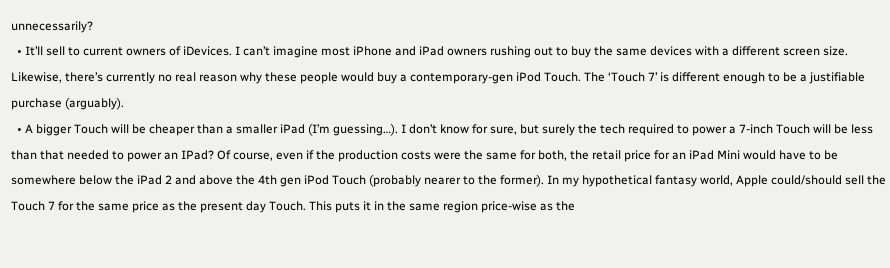unnecessarily?
  • It’ll sell to current owners of iDevices. I can’t imagine most iPhone and iPad owners rushing out to buy the same devices with a different screen size. Likewise, there’s currently no real reason why these people would buy a contemporary-gen iPod Touch. The ‘Touch 7’ is different enough to be a justifiable purchase (arguably).
  • A bigger Touch will be cheaper than a smaller iPad (I’m guessing…). I don’t know for sure, but surely the tech required to power a 7-inch Touch will be less than that needed to power an IPad? Of course, even if the production costs were the same for both, the retail price for an iPad Mini would have to be somewhere below the iPad 2 and above the 4th gen iPod Touch (probably nearer to the former). In my hypothetical fantasy world, Apple could/should sell the Touch 7 for the same price as the present day Touch. This puts it in the same region price-wise as the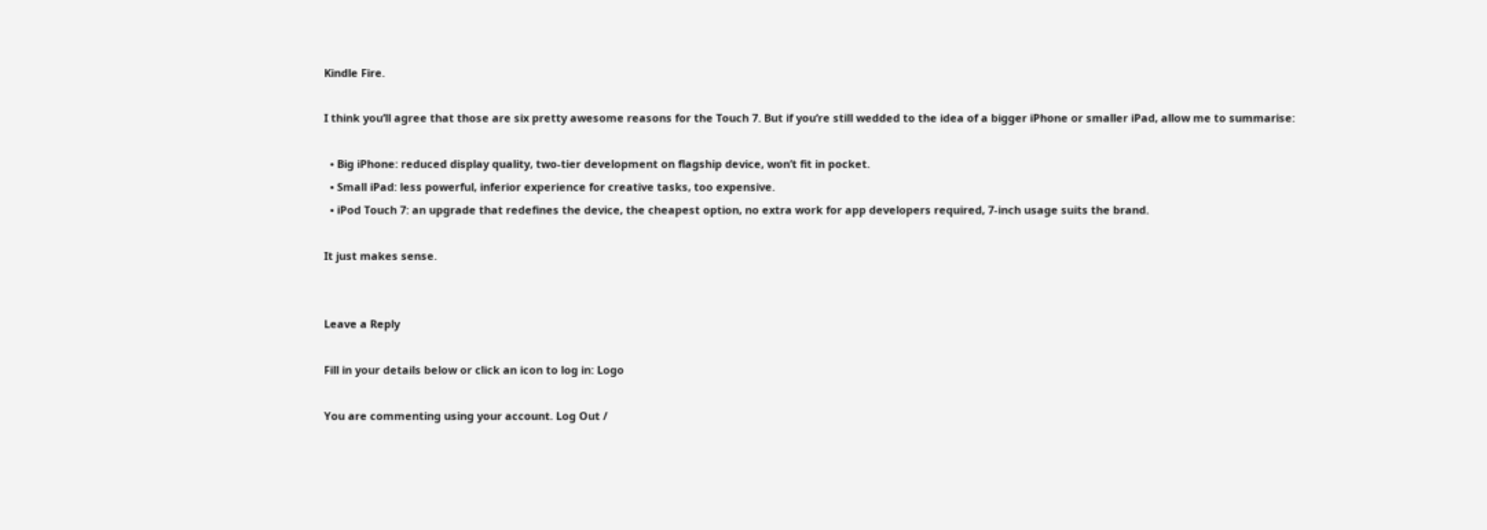Kindle Fire.

I think you’ll agree that those are six pretty awesome reasons for the Touch 7. But if you’re still wedded to the idea of a bigger iPhone or smaller iPad, allow me to summarise:

  • Big iPhone: reduced display quality, two-tier development on flagship device, won’t fit in pocket.
  • Small iPad: less powerful, inferior experience for creative tasks, too expensive.
  • iPod Touch 7: an upgrade that redefines the device, the cheapest option, no extra work for app developers required, 7-inch usage suits the brand.

It just makes sense.


Leave a Reply

Fill in your details below or click an icon to log in: Logo

You are commenting using your account. Log Out /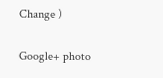Change )

Google+ photo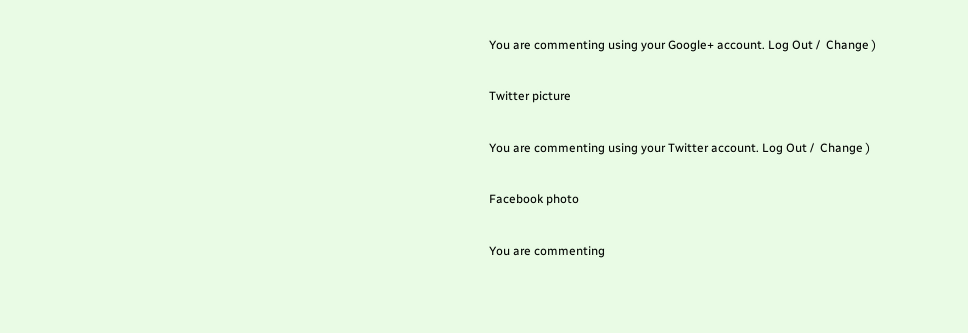You are commenting using your Google+ account. Log Out /  Change )

Twitter picture

You are commenting using your Twitter account. Log Out /  Change )

Facebook photo

You are commenting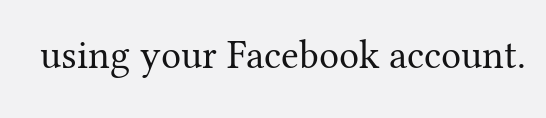using your Facebook account.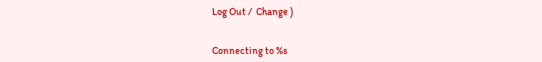Log Out /  Change )


Connecting to %s